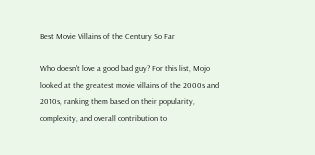Best Movie Villains of the Century So Far

Who doesn’t love a good bad guy? For this list, Mojo looked at the greatest movie villains of the 2000s and 2010s, ranking them based on their popularity, complexity, and overall contribution to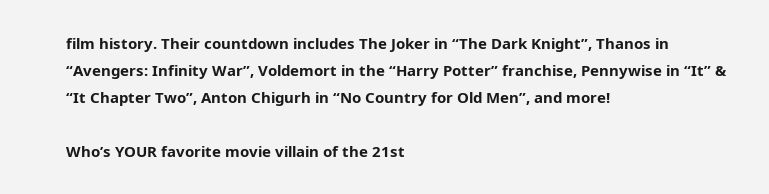film history. Their countdown includes The Joker in “The Dark Knight”, Thanos in “Avengers: Infinity War”, Voldemort in the “Harry Potter” franchise, Pennywise in “It” & “It Chapter Two”, Anton Chigurh in “No Country for Old Men”, and more!

Who’s YOUR favorite movie villain of the 21st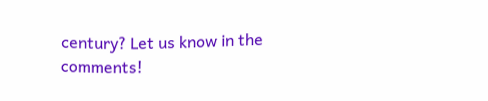century? Let us know in the comments!